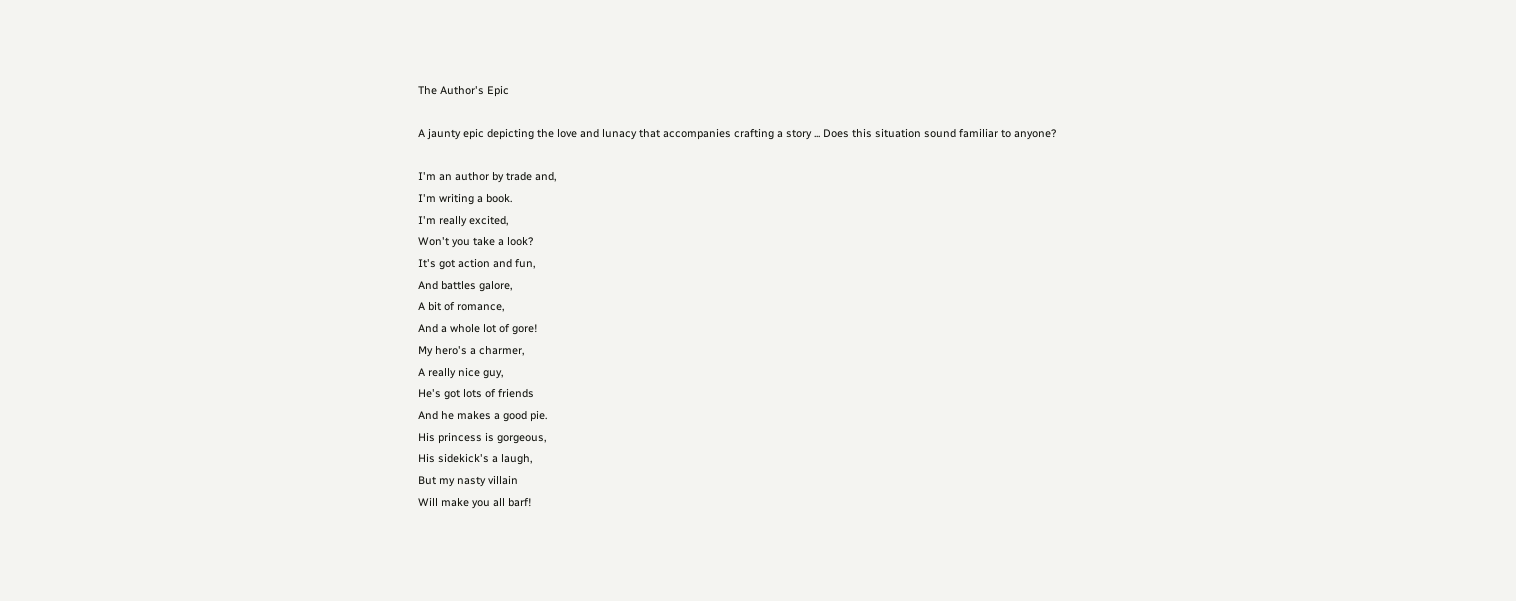The Author's Epic

A jaunty epic depicting the love and lunacy that accompanies crafting a story ... Does this situation sound familiar to anyone?

I'm an author by trade and,
I'm writing a book.
I'm really excited,
Won't you take a look?
It's got action and fun,
And battles galore,
A bit of romance,
And a whole lot of gore!
My hero's a charmer,
A really nice guy,
He's got lots of friends
And he makes a good pie.
His princess is gorgeous,
His sidekick's a laugh,
But my nasty villain
Will make you all barf!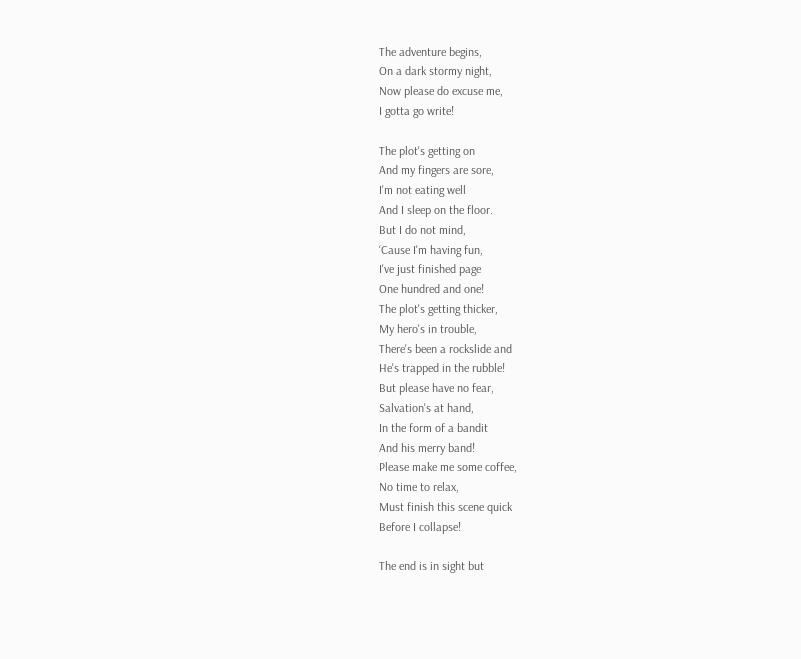The adventure begins,
On a dark stormy night,
Now please do excuse me,
I gotta go write!

The plot's getting on
And my fingers are sore,
I'm not eating well
And I sleep on the floor.
But I do not mind,
‘Cause I'm having fun,
I've just finished page
One hundred and one!
The plot's getting thicker,
My hero's in trouble,
There's been a rockslide and
He's trapped in the rubble!
But please have no fear,
Salvation's at hand,
In the form of a bandit
And his merry band!
Please make me some coffee,
No time to relax,
Must finish this scene quick
Before I collapse!

The end is in sight but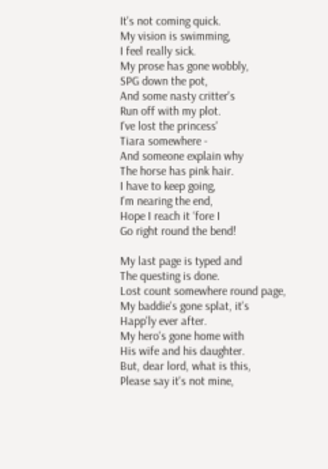It's not coming quick.
My vision is swimming,
I feel really sick.
My prose has gone wobbly,
SPG down the pot,
And some nasty critter's
Run off with my plot.
I've lost the princess'
Tiara somewhere -
And someone explain why
The horse has pink hair.
I have to keep going,
I'm nearing the end,
Hope I reach it ‘fore I
Go right round the bend!

My last page is typed and
The questing is done.
Lost count somewhere round page,
My baddie's gone splat, it's
Happ'ly ever after.
My hero's gone home with
His wife and his daughter.
But, dear lord, what is this,
Please say it's not mine,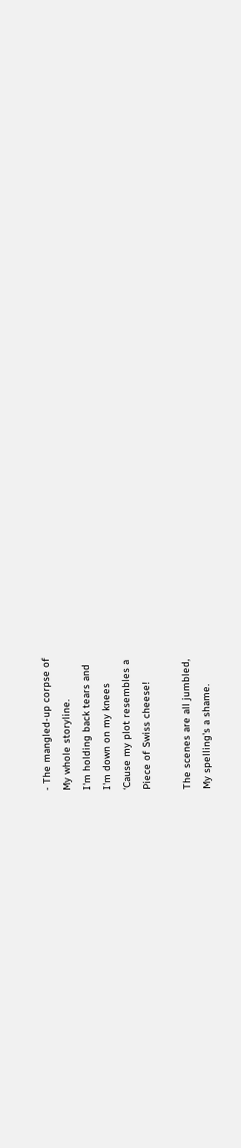- The mangled-up corpse of
My whole storyline.
I'm holding back tears and
I'm down on my knees
‘Cause my plot resembles a
Piece of Swiss cheese!

The scenes are all jumbled,
My spelling's a shame.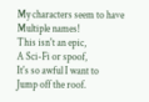My characters seem to have
Multiple names!
This isn't an epic,
A Sci-Fi or spoof,
It's so awful I want to
Jump off the roof.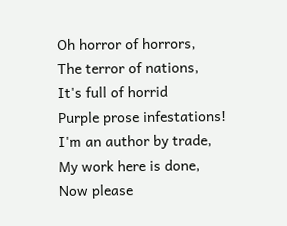Oh horror of horrors,
The terror of nations,
It's full of horrid
Purple prose infestations!
I'm an author by trade,
My work here is done,
Now please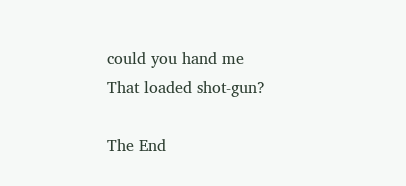could you hand me
That loaded shot-gun?

The End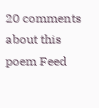20 comments about this poem Feed